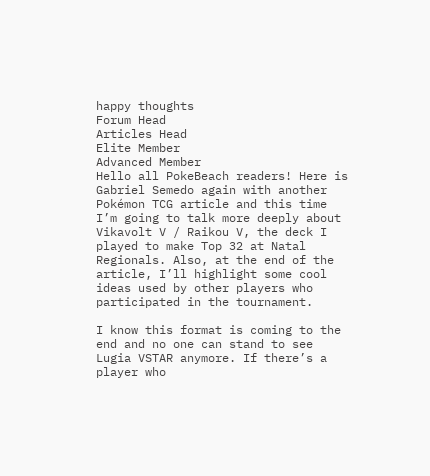happy thoughts
Forum Head
Articles Head
Elite Member
Advanced Member
Hello all PokeBeach readers! Here is Gabriel Semedo again with another Pokémon TCG article and this time I’m going to talk more deeply about Vikavolt V / Raikou V, the deck I played to make Top 32 at Natal Regionals. Also, at the end of the article, I’ll highlight some cool ideas used by other players who participated in the tournament.

I know this format is coming to the end and no one can stand to see Lugia VSTAR anymore. If there’s a player who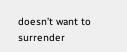doesn’t want to surrender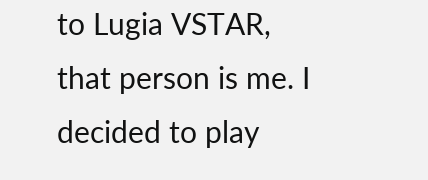to Lugia VSTAR, that person is me. I decided to play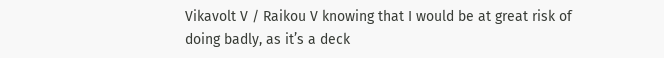Vikavolt V / Raikou V knowing that I would be at great risk of doing badly, as it’s a deck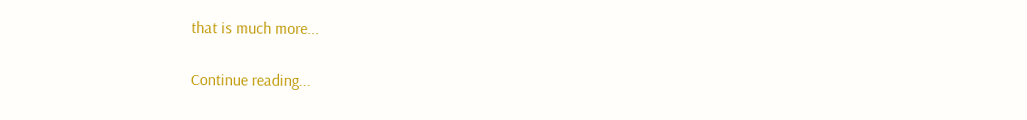that is much more...

Continue reading...